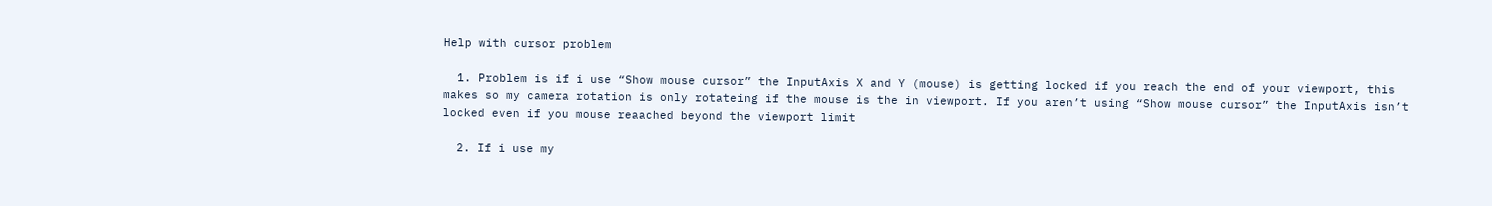Help with cursor problem

  1. Problem is if i use “Show mouse cursor” the InputAxis X and Y (mouse) is getting locked if you reach the end of your viewport, this makes so my camera rotation is only rotateing if the mouse is the in viewport. If you aren’t using “Show mouse cursor” the InputAxis isn’t locked even if you mouse reaached beyond the viewport limit

  2. If i use my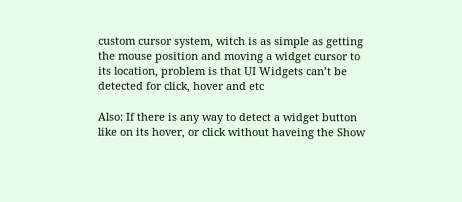custom cursor system, witch is as simple as getting the mouse position and moving a widget cursor to its location, problem is that UI Widgets can’t be detected for click, hover and etc

Also: If there is any way to detect a widget button like on its hover, or click without haveing the Show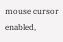mouse cursor enabled,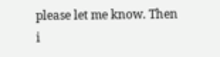please let me know. Then i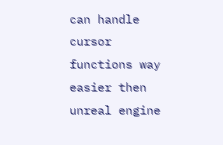can handle cursor functions way easier then unreal engine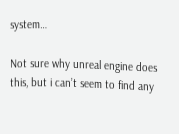system…

Not sure why unreal engine does this, but i can’t seem to find any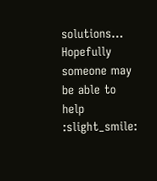solutions… Hopefully someone may be able to help :slight_smile: